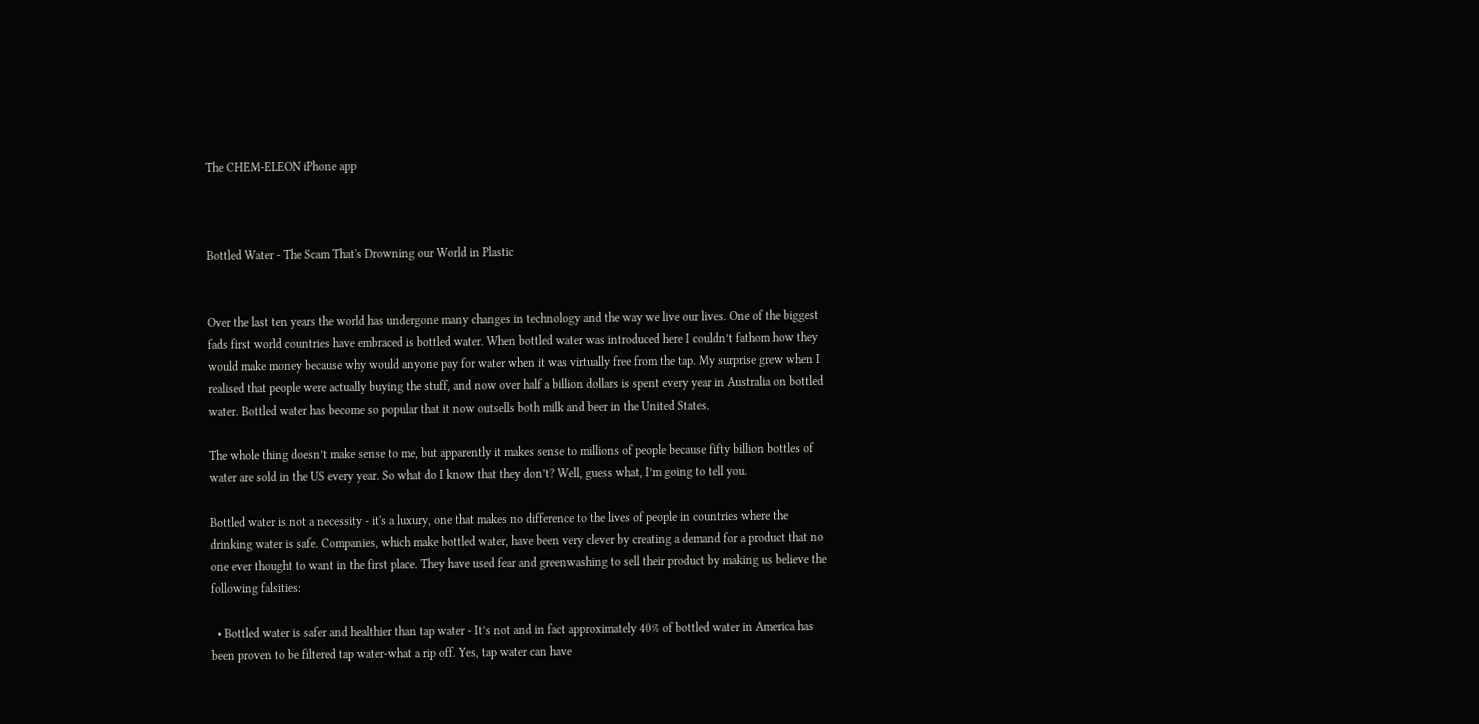The CHEM-ELEON iPhone app



Bottled Water - The Scam That's Drowning our World in Plastic


Over the last ten years the world has undergone many changes in technology and the way we live our lives. One of the biggest fads first world countries have embraced is bottled water. When bottled water was introduced here I couldn’t fathom how they would make money because why would anyone pay for water when it was virtually free from the tap. My surprise grew when I realised that people were actually buying the stuff, and now over half a billion dollars is spent every year in Australia on bottled water. Bottled water has become so popular that it now outsells both milk and beer in the United States.

The whole thing doesn’t make sense to me, but apparently it makes sense to millions of people because fifty billion bottles of water are sold in the US every year. So what do I know that they don’t? Well, guess what, I’m going to tell you.

Bottled water is not a necessity - it's a luxury, one that makes no difference to the lives of people in countries where the drinking water is safe. Companies, which make bottled water, have been very clever by creating a demand for a product that no one ever thought to want in the first place. They have used fear and greenwashing to sell their product by making us believe the following falsities:

  • Bottled water is safer and healthier than tap water - It’s not and in fact approximately 40% of bottled water in America has been proven to be filtered tap water-what a rip off. Yes, tap water can have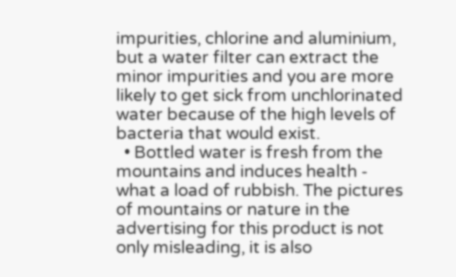impurities, chlorine and aluminium, but a water filter can extract the minor impurities and you are more likely to get sick from unchlorinated water because of the high levels of bacteria that would exist.
  • Bottled water is fresh from the mountains and induces health - what a load of rubbish. The pictures of mountains or nature in the advertising for this product is not only misleading, it is also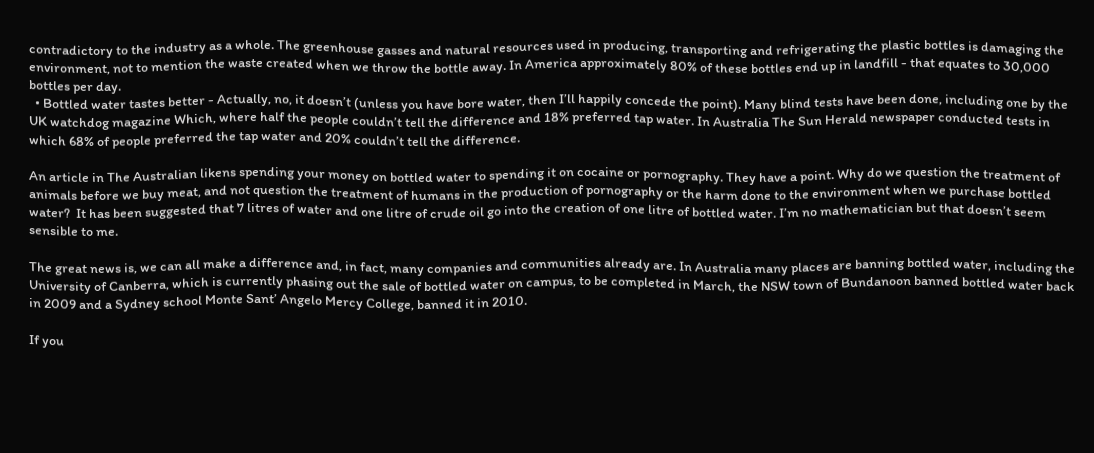contradictory to the industry as a whole. The greenhouse gasses and natural resources used in producing, transporting and refrigerating the plastic bottles is damaging the environment, not to mention the waste created when we throw the bottle away. In America approximately 80% of these bottles end up in landfill - that equates to 30,000 bottles per day.
  • Bottled water tastes better - Actually, no, it doesn’t (unless you have bore water, then I’ll happily concede the point). Many blind tests have been done, including one by the UK watchdog magazine Which, where half the people couldn’t tell the difference and 18% preferred tap water. In Australia The Sun Herald newspaper conducted tests in which 68% of people preferred the tap water and 20% couldn’t tell the difference.

An article in The Australian likens spending your money on bottled water to spending it on cocaine or pornography. They have a point. Why do we question the treatment of animals before we buy meat, and not question the treatment of humans in the production of pornography or the harm done to the environment when we purchase bottled water?  It has been suggested that 7 litres of water and one litre of crude oil go into the creation of one litre of bottled water. I’m no mathematician but that doesn’t seem sensible to me.

The great news is, we can all make a difference and, in fact, many companies and communities already are. In Australia many places are banning bottled water, including the University of Canberra, which is currently phasing out the sale of bottled water on campus, to be completed in March, the NSW town of Bundanoon banned bottled water back in 2009 and a Sydney school Monte Sant’ Angelo Mercy College, banned it in 2010.

If you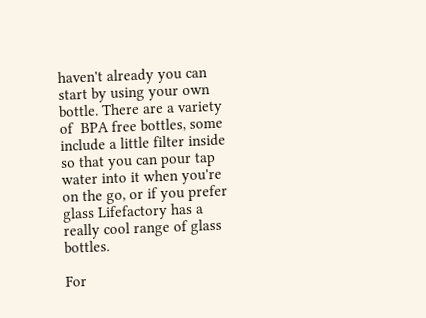haven't already you can start by using your own bottle. There are a variety of  BPA free bottles, some include a little filter inside so that you can pour tap water into it when you're on the go, or if you prefer glass Lifefactory has a really cool range of glass bottles.

For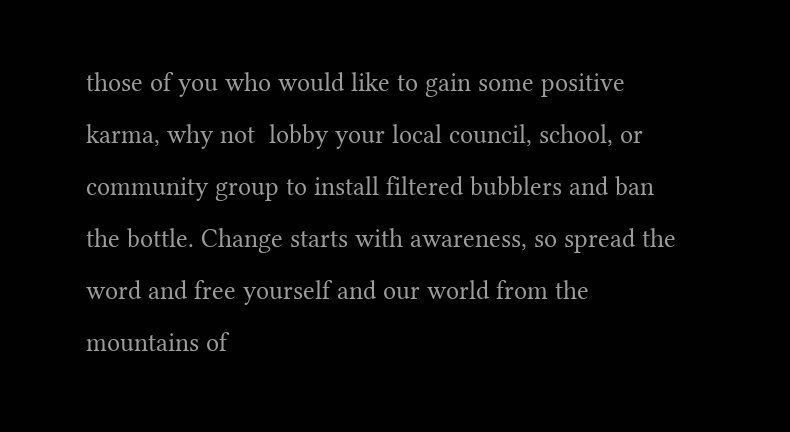those of you who would like to gain some positive karma, why not  lobby your local council, school, or community group to install filtered bubblers and ban the bottle. Change starts with awareness, so spread the word and free yourself and our world from the mountains of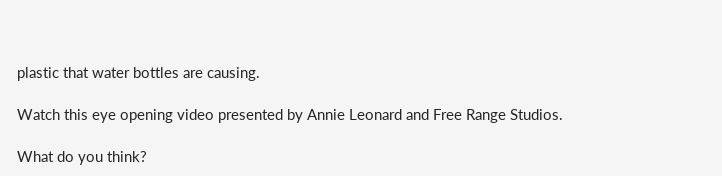plastic that water bottles are causing.

Watch this eye opening video presented by Annie Leonard and Free Range Studios.

What do you think?